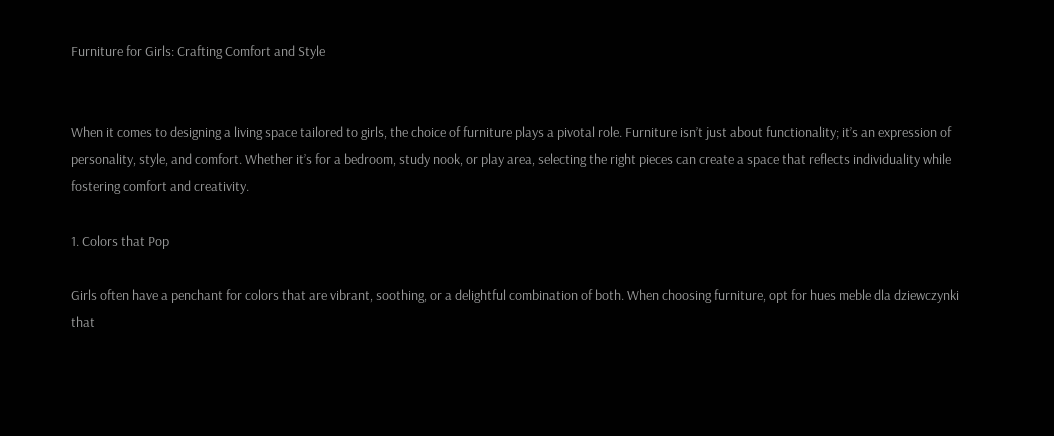Furniture for Girls: Crafting Comfort and Style


When it comes to designing a living space tailored to girls, the choice of furniture plays a pivotal role. Furniture isn’t just about functionality; it’s an expression of personality, style, and comfort. Whether it’s for a bedroom, study nook, or play area, selecting the right pieces can create a space that reflects individuality while fostering comfort and creativity.

1. Colors that Pop

Girls often have a penchant for colors that are vibrant, soothing, or a delightful combination of both. When choosing furniture, opt for hues meble dla dziewczynki that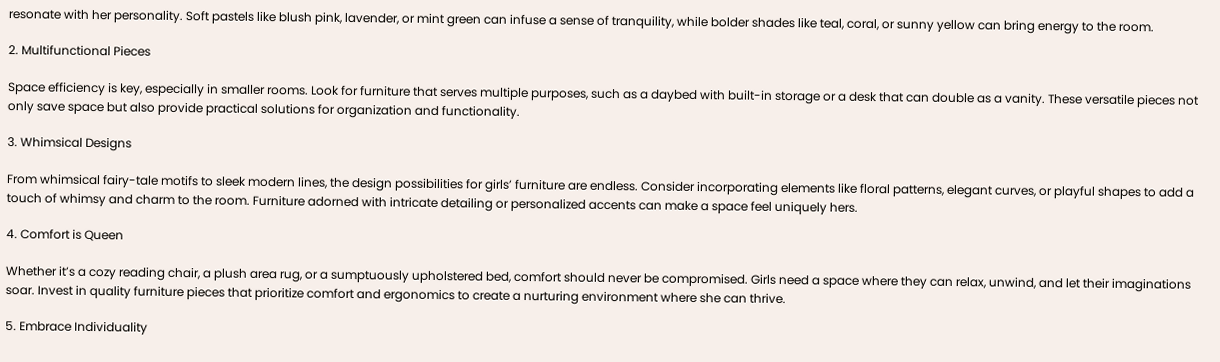resonate with her personality. Soft pastels like blush pink, lavender, or mint green can infuse a sense of tranquility, while bolder shades like teal, coral, or sunny yellow can bring energy to the room.

2. Multifunctional Pieces

Space efficiency is key, especially in smaller rooms. Look for furniture that serves multiple purposes, such as a daybed with built-in storage or a desk that can double as a vanity. These versatile pieces not only save space but also provide practical solutions for organization and functionality.

3. Whimsical Designs

From whimsical fairy-tale motifs to sleek modern lines, the design possibilities for girls’ furniture are endless. Consider incorporating elements like floral patterns, elegant curves, or playful shapes to add a touch of whimsy and charm to the room. Furniture adorned with intricate detailing or personalized accents can make a space feel uniquely hers.

4. Comfort is Queen

Whether it’s a cozy reading chair, a plush area rug, or a sumptuously upholstered bed, comfort should never be compromised. Girls need a space where they can relax, unwind, and let their imaginations soar. Invest in quality furniture pieces that prioritize comfort and ergonomics to create a nurturing environment where she can thrive.

5. Embrace Individuality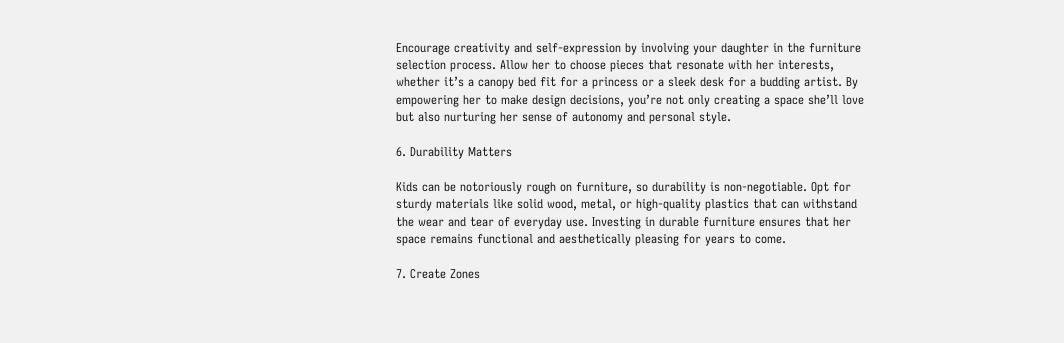Encourage creativity and self-expression by involving your daughter in the furniture selection process. Allow her to choose pieces that resonate with her interests, whether it’s a canopy bed fit for a princess or a sleek desk for a budding artist. By empowering her to make design decisions, you’re not only creating a space she’ll love but also nurturing her sense of autonomy and personal style.

6. Durability Matters

Kids can be notoriously rough on furniture, so durability is non-negotiable. Opt for sturdy materials like solid wood, metal, or high-quality plastics that can withstand the wear and tear of everyday use. Investing in durable furniture ensures that her space remains functional and aesthetically pleasing for years to come.

7. Create Zones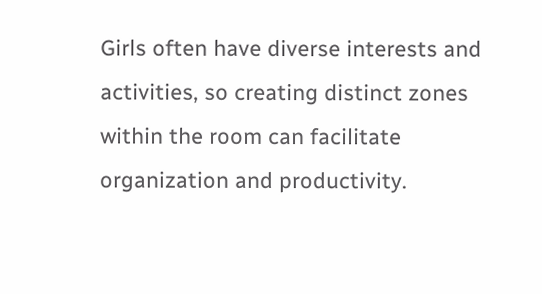Girls often have diverse interests and activities, so creating distinct zones within the room can facilitate organization and productivity.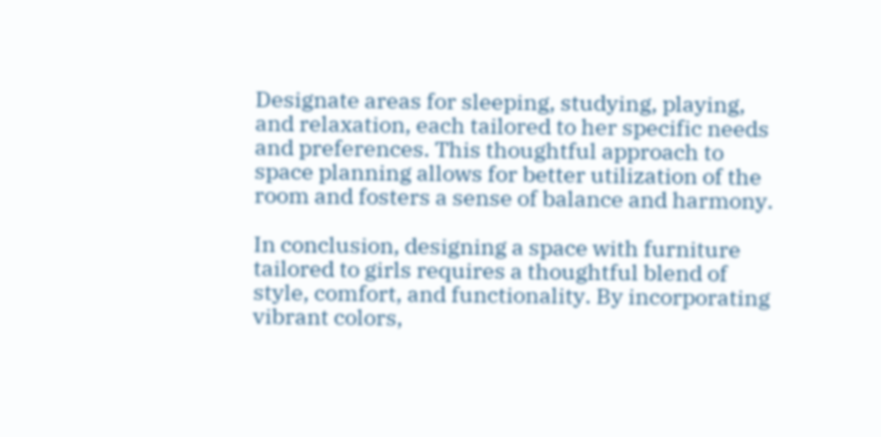Designate areas for sleeping, studying, playing, and relaxation, each tailored to her specific needs and preferences. This thoughtful approach to space planning allows for better utilization of the room and fosters a sense of balance and harmony.

In conclusion, designing a space with furniture tailored to girls requires a thoughtful blend of style, comfort, and functionality. By incorporating vibrant colors,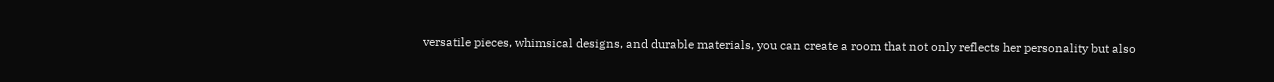versatile pieces, whimsical designs, and durable materials, you can create a room that not only reflects her personality but also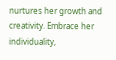nurtures her growth and creativity. Embrace her individuality,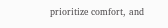prioritize comfort, and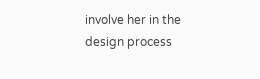involve her in the design process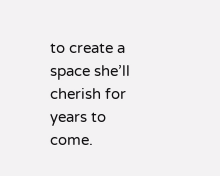to create a space she’ll cherish for years to come.